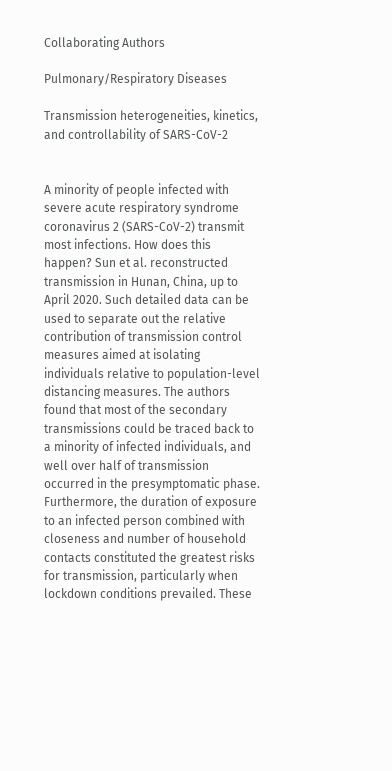Collaborating Authors

Pulmonary/Respiratory Diseases

Transmission heterogeneities, kinetics, and controllability of SARS-CoV-2


A minority of people infected with severe acute respiratory syndrome coronavirus 2 (SARS-CoV-2) transmit most infections. How does this happen? Sun et al. reconstructed transmission in Hunan, China, up to April 2020. Such detailed data can be used to separate out the relative contribution of transmission control measures aimed at isolating individuals relative to population-level distancing measures. The authors found that most of the secondary transmissions could be traced back to a minority of infected individuals, and well over half of transmission occurred in the presymptomatic phase. Furthermore, the duration of exposure to an infected person combined with closeness and number of household contacts constituted the greatest risks for transmission, particularly when lockdown conditions prevailed. These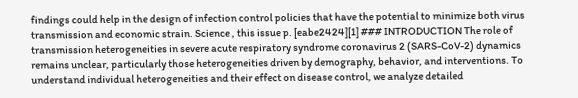findings could help in the design of infection control policies that have the potential to minimize both virus transmission and economic strain. Science , this issue p. [eabe2424][1] ### INTRODUCTION The role of transmission heterogeneities in severe acute respiratory syndrome coronavirus 2 (SARS-CoV-2) dynamics remains unclear, particularly those heterogeneities driven by demography, behavior, and interventions. To understand individual heterogeneities and their effect on disease control, we analyze detailed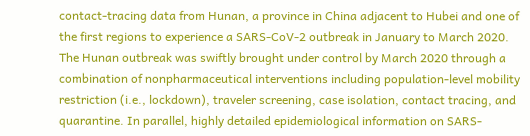contact-tracing data from Hunan, a province in China adjacent to Hubei and one of the first regions to experience a SARS-CoV-2 outbreak in January to March 2020. The Hunan outbreak was swiftly brought under control by March 2020 through a combination of nonpharmaceutical interventions including population-level mobility restriction (i.e., lockdown), traveler screening, case isolation, contact tracing, and quarantine. In parallel, highly detailed epidemiological information on SARS-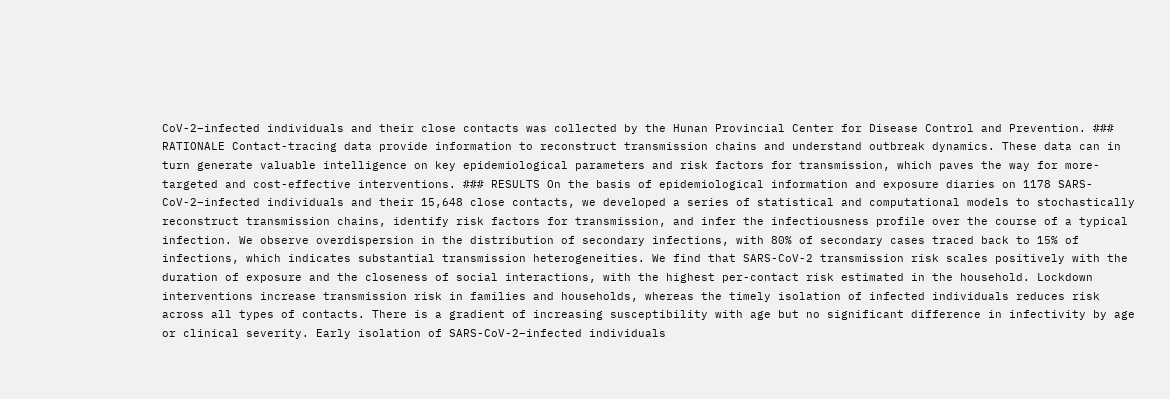CoV-2–infected individuals and their close contacts was collected by the Hunan Provincial Center for Disease Control and Prevention. ### RATIONALE Contact-tracing data provide information to reconstruct transmission chains and understand outbreak dynamics. These data can in turn generate valuable intelligence on key epidemiological parameters and risk factors for transmission, which paves the way for more-targeted and cost-effective interventions. ### RESULTS On the basis of epidemiological information and exposure diaries on 1178 SARS-CoV-2–infected individuals and their 15,648 close contacts, we developed a series of statistical and computational models to stochastically reconstruct transmission chains, identify risk factors for transmission, and infer the infectiousness profile over the course of a typical infection. We observe overdispersion in the distribution of secondary infections, with 80% of secondary cases traced back to 15% of infections, which indicates substantial transmission heterogeneities. We find that SARS-CoV-2 transmission risk scales positively with the duration of exposure and the closeness of social interactions, with the highest per-contact risk estimated in the household. Lockdown interventions increase transmission risk in families and households, whereas the timely isolation of infected individuals reduces risk across all types of contacts. There is a gradient of increasing susceptibility with age but no significant difference in infectivity by age or clinical severity. Early isolation of SARS-CoV-2–infected individuals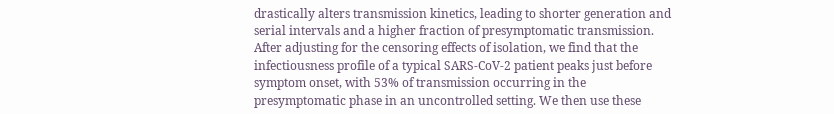drastically alters transmission kinetics, leading to shorter generation and serial intervals and a higher fraction of presymptomatic transmission. After adjusting for the censoring effects of isolation, we find that the infectiousness profile of a typical SARS-CoV-2 patient peaks just before symptom onset, with 53% of transmission occurring in the presymptomatic phase in an uncontrolled setting. We then use these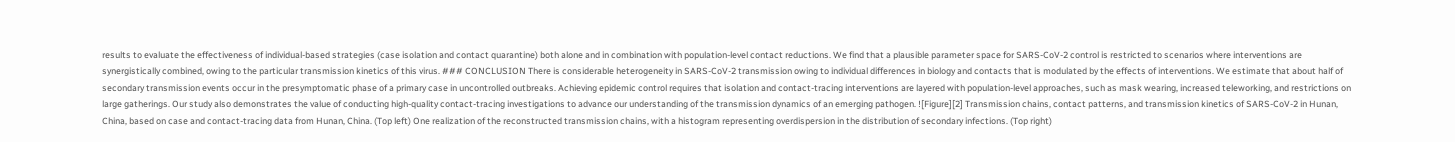results to evaluate the effectiveness of individual-based strategies (case isolation and contact quarantine) both alone and in combination with population-level contact reductions. We find that a plausible parameter space for SARS-CoV-2 control is restricted to scenarios where interventions are synergistically combined, owing to the particular transmission kinetics of this virus. ### CONCLUSION There is considerable heterogeneity in SARS-CoV-2 transmission owing to individual differences in biology and contacts that is modulated by the effects of interventions. We estimate that about half of secondary transmission events occur in the presymptomatic phase of a primary case in uncontrolled outbreaks. Achieving epidemic control requires that isolation and contact-tracing interventions are layered with population-level approaches, such as mask wearing, increased teleworking, and restrictions on large gatherings. Our study also demonstrates the value of conducting high-quality contact-tracing investigations to advance our understanding of the transmission dynamics of an emerging pathogen. ![Figure][2] Transmission chains, contact patterns, and transmission kinetics of SARS-CoV-2 in Hunan, China, based on case and contact-tracing data from Hunan, China. (Top left) One realization of the reconstructed transmission chains, with a histogram representing overdispersion in the distribution of secondary infections. (Top right)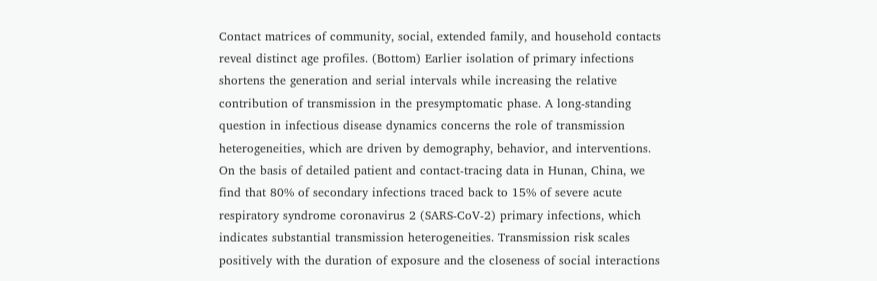Contact matrices of community, social, extended family, and household contacts reveal distinct age profiles. (Bottom) Earlier isolation of primary infections shortens the generation and serial intervals while increasing the relative contribution of transmission in the presymptomatic phase. A long-standing question in infectious disease dynamics concerns the role of transmission heterogeneities, which are driven by demography, behavior, and interventions. On the basis of detailed patient and contact-tracing data in Hunan, China, we find that 80% of secondary infections traced back to 15% of severe acute respiratory syndrome coronavirus 2 (SARS-CoV-2) primary infections, which indicates substantial transmission heterogeneities. Transmission risk scales positively with the duration of exposure and the closeness of social interactions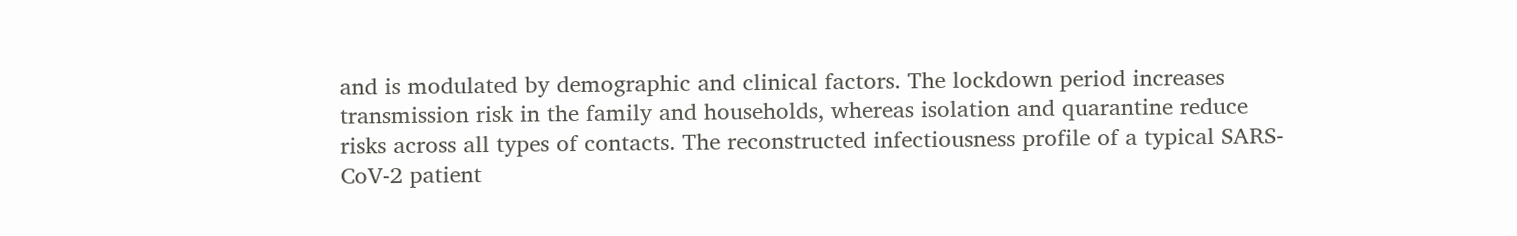and is modulated by demographic and clinical factors. The lockdown period increases transmission risk in the family and households, whereas isolation and quarantine reduce risks across all types of contacts. The reconstructed infectiousness profile of a typical SARS-CoV-2 patient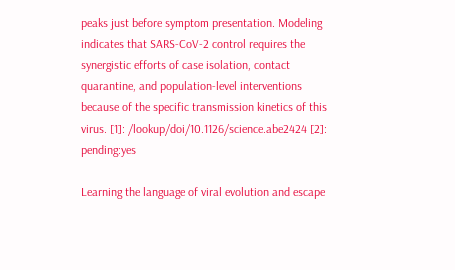peaks just before symptom presentation. Modeling indicates that SARS-CoV-2 control requires the synergistic efforts of case isolation, contact quarantine, and population-level interventions because of the specific transmission kinetics of this virus. [1]: /lookup/doi/10.1126/science.abe2424 [2]: pending:yes

Learning the language of viral evolution and escape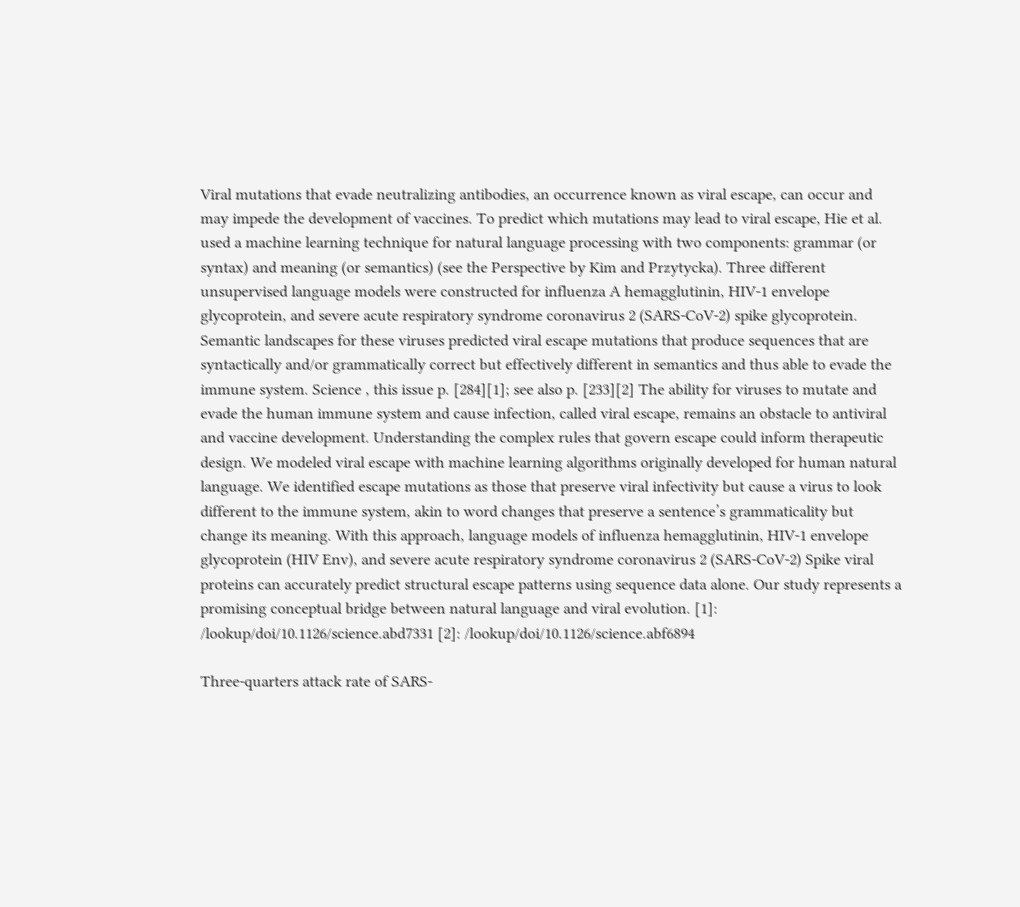Viral mutations that evade neutralizing antibodies, an occurrence known as viral escape, can occur and may impede the development of vaccines. To predict which mutations may lead to viral escape, Hie et al. used a machine learning technique for natural language processing with two components: grammar (or syntax) and meaning (or semantics) (see the Perspective by Kim and Przytycka). Three different unsupervised language models were constructed for influenza A hemagglutinin, HIV-1 envelope glycoprotein, and severe acute respiratory syndrome coronavirus 2 (SARS-CoV-2) spike glycoprotein. Semantic landscapes for these viruses predicted viral escape mutations that produce sequences that are syntactically and/or grammatically correct but effectively different in semantics and thus able to evade the immune system. Science , this issue p. [284][1]; see also p. [233][2] The ability for viruses to mutate and evade the human immune system and cause infection, called viral escape, remains an obstacle to antiviral and vaccine development. Understanding the complex rules that govern escape could inform therapeutic design. We modeled viral escape with machine learning algorithms originally developed for human natural language. We identified escape mutations as those that preserve viral infectivity but cause a virus to look different to the immune system, akin to word changes that preserve a sentence’s grammaticality but change its meaning. With this approach, language models of influenza hemagglutinin, HIV-1 envelope glycoprotein (HIV Env), and severe acute respiratory syndrome coronavirus 2 (SARS-CoV-2) Spike viral proteins can accurately predict structural escape patterns using sequence data alone. Our study represents a promising conceptual bridge between natural language and viral evolution. [1]: /lookup/doi/10.1126/science.abd7331 [2]: /lookup/doi/10.1126/science.abf6894

Three-quarters attack rate of SARS-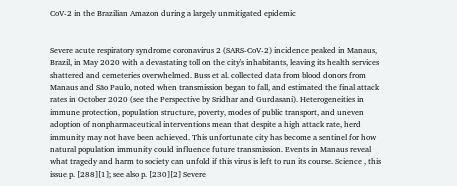CoV-2 in the Brazilian Amazon during a largely unmitigated epidemic


Severe acute respiratory syndrome coronavirus 2 (SARS-CoV-2) incidence peaked in Manaus, Brazil, in May 2020 with a devastating toll on the city's inhabitants, leaving its health services shattered and cemeteries overwhelmed. Buss et al. collected data from blood donors from Manaus and São Paulo, noted when transmission began to fall, and estimated the final attack rates in October 2020 (see the Perspective by Sridhar and Gurdasani). Heterogeneities in immune protection, population structure, poverty, modes of public transport, and uneven adoption of nonpharmaceutical interventions mean that despite a high attack rate, herd immunity may not have been achieved. This unfortunate city has become a sentinel for how natural population immunity could influence future transmission. Events in Manaus reveal what tragedy and harm to society can unfold if this virus is left to run its course. Science , this issue p. [288][1]; see also p. [230][2] Severe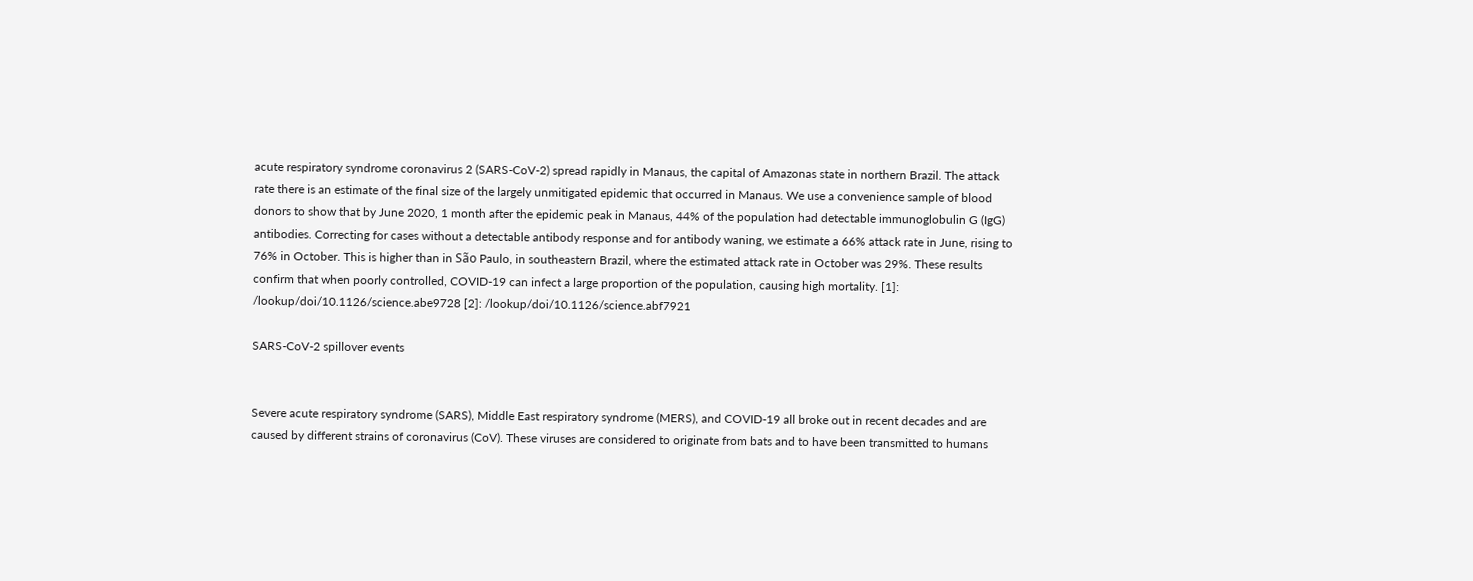acute respiratory syndrome coronavirus 2 (SARS-CoV-2) spread rapidly in Manaus, the capital of Amazonas state in northern Brazil. The attack rate there is an estimate of the final size of the largely unmitigated epidemic that occurred in Manaus. We use a convenience sample of blood donors to show that by June 2020, 1 month after the epidemic peak in Manaus, 44% of the population had detectable immunoglobulin G (IgG) antibodies. Correcting for cases without a detectable antibody response and for antibody waning, we estimate a 66% attack rate in June, rising to 76% in October. This is higher than in São Paulo, in southeastern Brazil, where the estimated attack rate in October was 29%. These results confirm that when poorly controlled, COVID-19 can infect a large proportion of the population, causing high mortality. [1]: /lookup/doi/10.1126/science.abe9728 [2]: /lookup/doi/10.1126/science.abf7921

SARS-CoV-2 spillover events


Severe acute respiratory syndrome (SARS), Middle East respiratory syndrome (MERS), and COVID-19 all broke out in recent decades and are caused by different strains of coronavirus (CoV). These viruses are considered to originate from bats and to have been transmitted to humans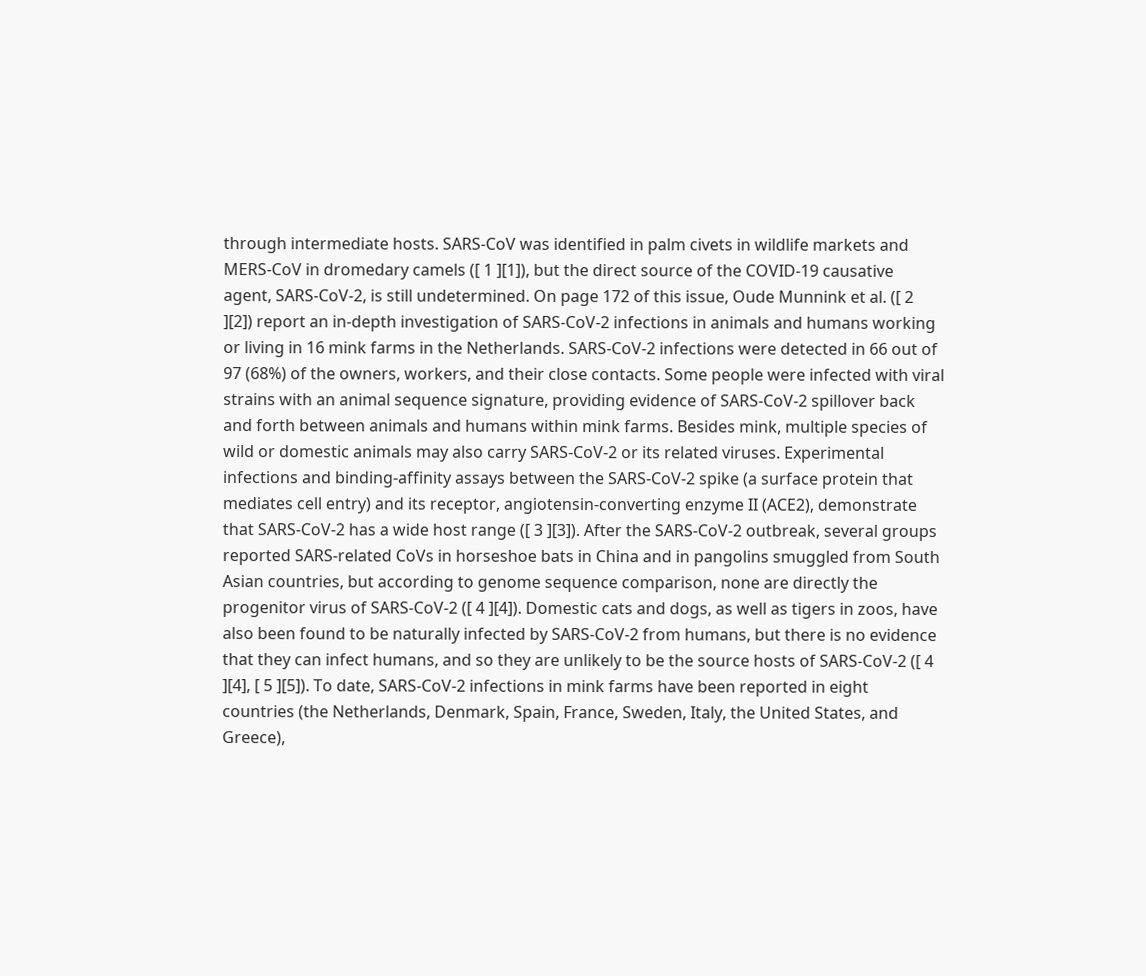through intermediate hosts. SARS-CoV was identified in palm civets in wildlife markets and MERS-CoV in dromedary camels ([ 1 ][1]), but the direct source of the COVID-19 causative agent, SARS-CoV-2, is still undetermined. On page 172 of this issue, Oude Munnink et al. ([ 2 ][2]) report an in-depth investigation of SARS-CoV-2 infections in animals and humans working or living in 16 mink farms in the Netherlands. SARS-CoV-2 infections were detected in 66 out of 97 (68%) of the owners, workers, and their close contacts. Some people were infected with viral strains with an animal sequence signature, providing evidence of SARS-CoV-2 spillover back and forth between animals and humans within mink farms. Besides mink, multiple species of wild or domestic animals may also carry SARS-CoV-2 or its related viruses. Experimental infections and binding-affinity assays between the SARS-CoV-2 spike (a surface protein that mediates cell entry) and its receptor, angiotensin-converting enzyme II (ACE2), demonstrate that SARS-CoV-2 has a wide host range ([ 3 ][3]). After the SARS-CoV-2 outbreak, several groups reported SARS-related CoVs in horseshoe bats in China and in pangolins smuggled from South Asian countries, but according to genome sequence comparison, none are directly the progenitor virus of SARS-CoV-2 ([ 4 ][4]). Domestic cats and dogs, as well as tigers in zoos, have also been found to be naturally infected by SARS-CoV-2 from humans, but there is no evidence that they can infect humans, and so they are unlikely to be the source hosts of SARS-CoV-2 ([ 4 ][4], [ 5 ][5]). To date, SARS-CoV-2 infections in mink farms have been reported in eight countries (the Netherlands, Denmark, Spain, France, Sweden, Italy, the United States, and Greece),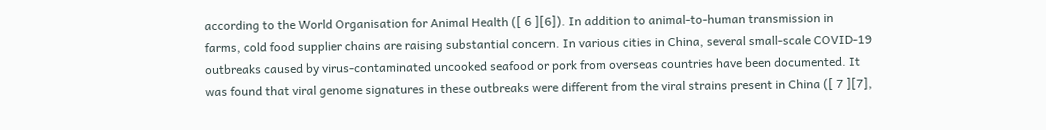according to the World Organisation for Animal Health ([ 6 ][6]). In addition to animal-to-human transmission in farms, cold food supplier chains are raising substantial concern. In various cities in China, several small-scale COVID-19 outbreaks caused by virus-contaminated uncooked seafood or pork from overseas countries have been documented. It was found that viral genome signatures in these outbreaks were different from the viral strains present in China ([ 7 ][7],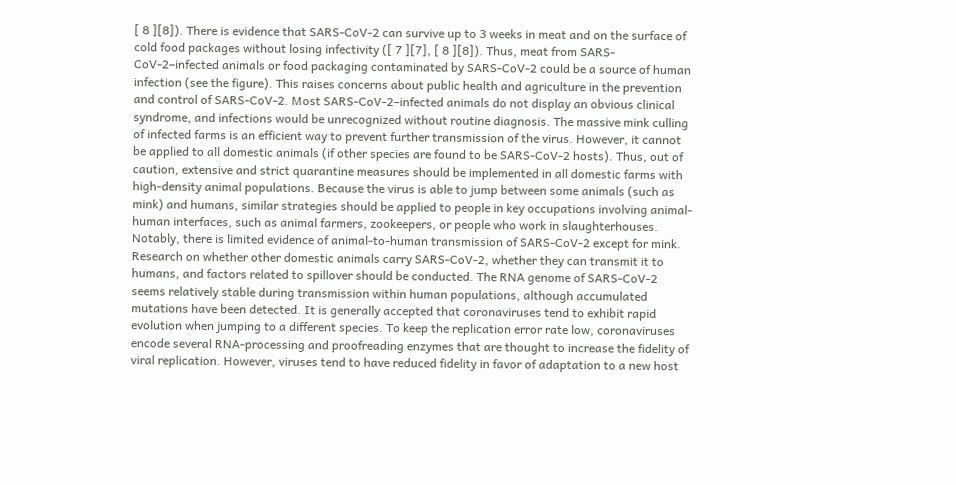[ 8 ][8]). There is evidence that SARS-CoV-2 can survive up to 3 weeks in meat and on the surface of cold food packages without losing infectivity ([ 7 ][7], [ 8 ][8]). Thus, meat from SARS-CoV-2–infected animals or food packaging contaminated by SARS-CoV-2 could be a source of human infection (see the figure). This raises concerns about public health and agriculture in the prevention and control of SARS-CoV-2. Most SARS-CoV-2–infected animals do not display an obvious clinical syndrome, and infections would be unrecognized without routine diagnosis. The massive mink culling of infected farms is an efficient way to prevent further transmission of the virus. However, it cannot be applied to all domestic animals (if other species are found to be SARS-CoV-2 hosts). Thus, out of caution, extensive and strict quarantine measures should be implemented in all domestic farms with high-density animal populations. Because the virus is able to jump between some animals (such as mink) and humans, similar strategies should be applied to people in key occupations involving animal-human interfaces, such as animal farmers, zookeepers, or people who work in slaughterhouses. Notably, there is limited evidence of animal-to-human transmission of SARS-CoV-2 except for mink. Research on whether other domestic animals carry SARS-CoV-2, whether they can transmit it to humans, and factors related to spillover should be conducted. The RNA genome of SARS-CoV-2 seems relatively stable during transmission within human populations, although accumulated mutations have been detected. It is generally accepted that coronaviruses tend to exhibit rapid evolution when jumping to a different species. To keep the replication error rate low, coronaviruses encode several RNA-processing and proofreading enzymes that are thought to increase the fidelity of viral replication. However, viruses tend to have reduced fidelity in favor of adaptation to a new host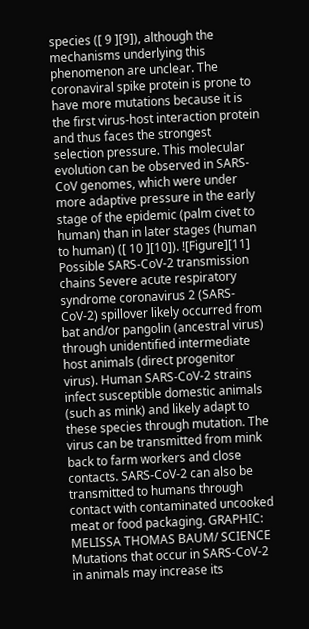species ([ 9 ][9]), although the mechanisms underlying this phenomenon are unclear. The coronaviral spike protein is prone to have more mutations because it is the first virus-host interaction protein and thus faces the strongest selection pressure. This molecular evolution can be observed in SARS-CoV genomes, which were under more adaptive pressure in the early stage of the epidemic (palm civet to human) than in later stages (human to human) ([ 10 ][10]). ![Figure][11] Possible SARS-CoV-2 transmission chains Severe acute respiratory syndrome coronavirus 2 (SARS-CoV-2) spillover likely occurred from bat and/or pangolin (ancestral virus) through unidentified intermediate host animals (direct progenitor virus). Human SARS-CoV-2 strains infect susceptible domestic animals (such as mink) and likely adapt to these species through mutation. The virus can be transmitted from mink back to farm workers and close contacts. SARS-CoV-2 can also be transmitted to humans through contact with contaminated uncooked meat or food packaging. GRAPHIC: MELISSA THOMAS BAUM/ SCIENCE Mutations that occur in SARS-CoV-2 in animals may increase its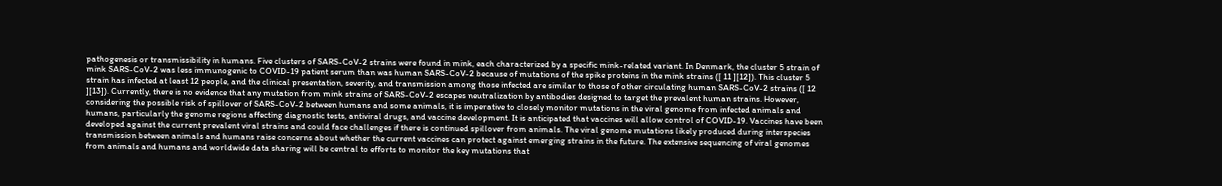pathogenesis or transmissibility in humans. Five clusters of SARS-CoV-2 strains were found in mink, each characterized by a specific mink-related variant. In Denmark, the cluster 5 strain of mink SARS-CoV-2 was less immunogenic to COVID-19 patient serum than was human SARS-CoV-2 because of mutations of the spike proteins in the mink strains ([ 11 ][12]). This cluster 5 strain has infected at least 12 people, and the clinical presentation, severity, and transmission among those infected are similar to those of other circulating human SARS-CoV-2 strains ([ 12 ][13]). Currently, there is no evidence that any mutation from mink strains of SARS-CoV-2 escapes neutralization by antibodies designed to target the prevalent human strains. However, considering the possible risk of spillover of SARS-CoV-2 between humans and some animals, it is imperative to closely monitor mutations in the viral genome from infected animals and humans, particularly the genome regions affecting diagnostic tests, antiviral drugs, and vaccine development. It is anticipated that vaccines will allow control of COVID-19. Vaccines have been developed against the current prevalent viral strains and could face challenges if there is continued spillover from animals. The viral genome mutations likely produced during interspecies transmission between animals and humans raise concerns about whether the current vaccines can protect against emerging strains in the future. The extensive sequencing of viral genomes from animals and humans and worldwide data sharing will be central to efforts to monitor the key mutations that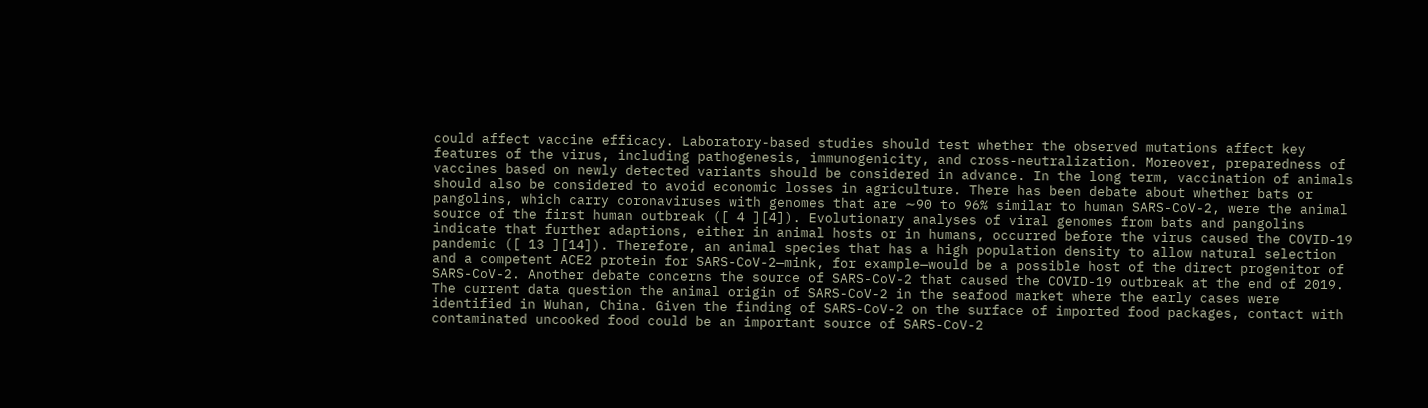could affect vaccine efficacy. Laboratory-based studies should test whether the observed mutations affect key features of the virus, including pathogenesis, immunogenicity, and cross-neutralization. Moreover, preparedness of vaccines based on newly detected variants should be considered in advance. In the long term, vaccination of animals should also be considered to avoid economic losses in agriculture. There has been debate about whether bats or pangolins, which carry coronaviruses with genomes that are ∼90 to 96% similar to human SARS-CoV-2, were the animal source of the first human outbreak ([ 4 ][4]). Evolutionary analyses of viral genomes from bats and pangolins indicate that further adaptions, either in animal hosts or in humans, occurred before the virus caused the COVID-19 pandemic ([ 13 ][14]). Therefore, an animal species that has a high population density to allow natural selection and a competent ACE2 protein for SARS-CoV-2—mink, for example—would be a possible host of the direct progenitor of SARS-CoV-2. Another debate concerns the source of SARS-CoV-2 that caused the COVID-19 outbreak at the end of 2019. The current data question the animal origin of SARS-CoV-2 in the seafood market where the early cases were identified in Wuhan, China. Given the finding of SARS-CoV-2 on the surface of imported food packages, contact with contaminated uncooked food could be an important source of SARS-CoV-2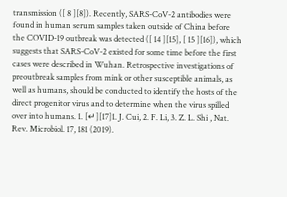transmission ([ 8 ][8]). Recently, SARS-CoV-2 antibodies were found in human serum samples taken outside of China before the COVID-19 outbreak was detected ([ 14 ][15], [ 15 ][16]), which suggests that SARS-CoV-2 existed for some time before the first cases were described in Wuhan. Retrospective investigations of preoutbreak samples from mink or other susceptible animals, as well as humans, should be conducted to identify the hosts of the direct progenitor virus and to determine when the virus spilled over into humans. 1. [↵][17]1. J. Cui, 2. F. Li, 3. Z. L. Shi , Nat. Rev. Microbiol. 17, 181 (2019).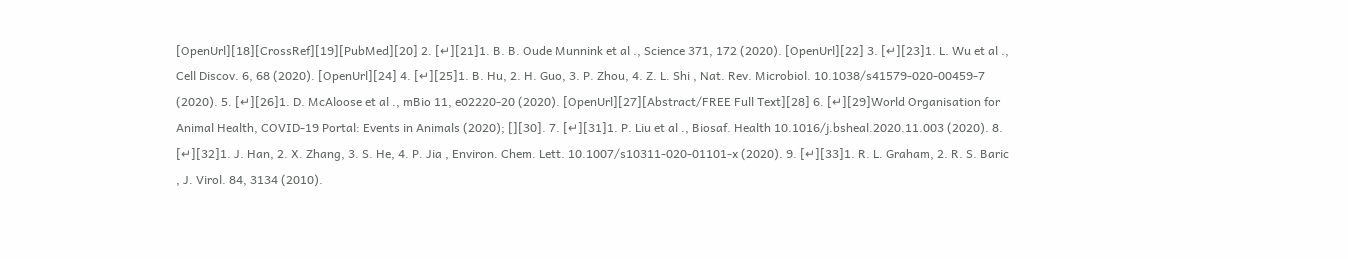[OpenUrl][18][CrossRef][19][PubMed][20] 2. [↵][21]1. B. B. Oude Munnink et al ., Science 371, 172 (2020). [OpenUrl][22] 3. [↵][23]1. L. Wu et al ., Cell Discov. 6, 68 (2020). [OpenUrl][24] 4. [↵][25]1. B. Hu, 2. H. Guo, 3. P. Zhou, 4. Z. L. Shi , Nat. Rev. Microbiol. 10.1038/s41579-020-00459-7 (2020). 5. [↵][26]1. D. McAloose et al ., mBio 11, e02220-20 (2020). [OpenUrl][27][Abstract/FREE Full Text][28] 6. [↵][29]World Organisation for Animal Health, COVID-19 Portal: Events in Animals (2020); [][30]. 7. [↵][31]1. P. Liu et al ., Biosaf. Health 10.1016/j.bsheal.2020.11.003 (2020). 8. [↵][32]1. J. Han, 2. X. Zhang, 3. S. He, 4. P. Jia , Environ. Chem. Lett. 10.1007/s10311-020-01101-x (2020). 9. [↵][33]1. R. L. Graham, 2. R. S. Baric , J. Virol. 84, 3134 (2010).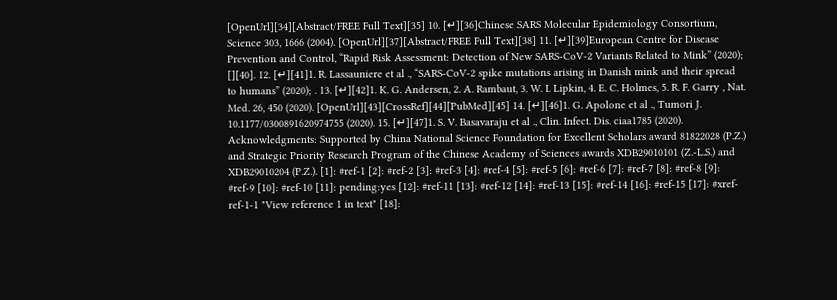[OpenUrl][34][Abstract/FREE Full Text][35] 10. [↵][36]Chinese SARS Molecular Epidemiology Consortium, Science 303, 1666 (2004). [OpenUrl][37][Abstract/FREE Full Text][38] 11. [↵][39]European Centre for Disease Prevention and Control, “Rapid Risk Assessment: Detection of New SARS-CoV-2 Variants Related to Mink” (2020); [][40]. 12. [↵][41]1. R. Lassauniere et al ., “SARS-CoV-2 spike mutations arising in Danish mink and their spread to humans” (2020); . 13. [↵][42]1. K. G. Andersen, 2. A. Rambaut, 3. W. I. Lipkin, 4. E. C. Holmes, 5. R. F. Garry , Nat. Med. 26, 450 (2020). [OpenUrl][43][CrossRef][44][PubMed][45] 14. [↵][46]1. G. Apolone et al ., Tumori J. 10.1177/0300891620974755 (2020). 15. [↵][47]1. S. V. Basavaraju et al ., Clin. Infect. Dis. ciaa1785 (2020). Acknowledgments: Supported by China National Science Foundation for Excellent Scholars award 81822028 (P.Z.) and Strategic Priority Research Program of the Chinese Academy of Sciences awards XDB29010101 (Z.-L.S.) and XDB29010204 (P.Z.). [1]: #ref-1 [2]: #ref-2 [3]: #ref-3 [4]: #ref-4 [5]: #ref-5 [6]: #ref-6 [7]: #ref-7 [8]: #ref-8 [9]: #ref-9 [10]: #ref-10 [11]: pending:yes [12]: #ref-11 [13]: #ref-12 [14]: #ref-13 [15]: #ref-14 [16]: #ref-15 [17]: #xref-ref-1-1 "View reference 1 in text" [18]: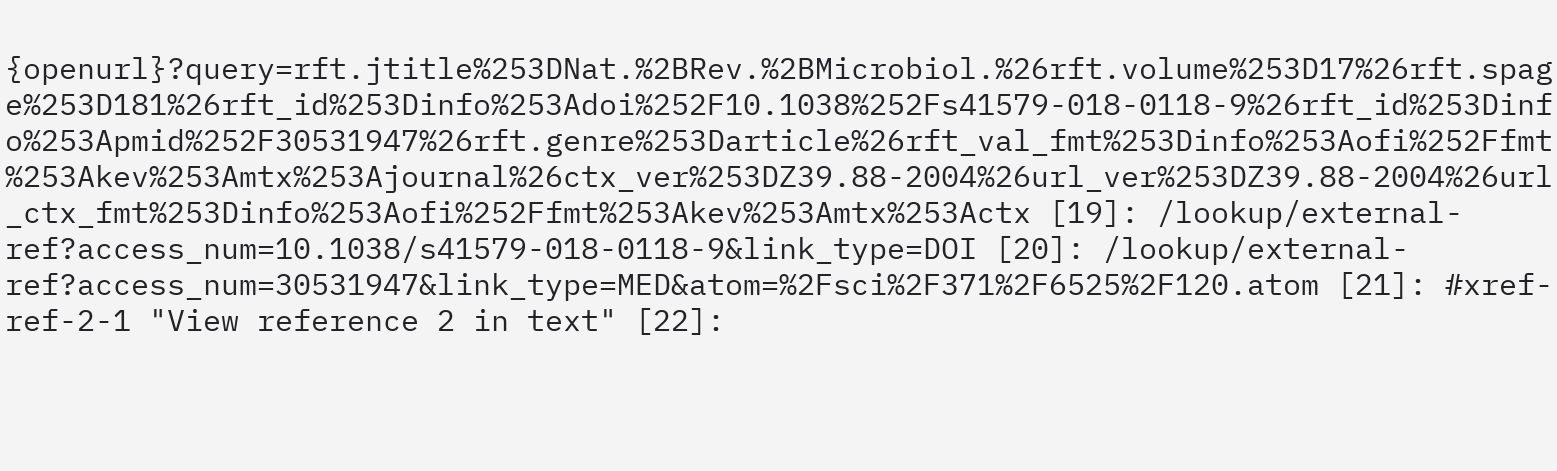{openurl}?query=rft.jtitle%253DNat.%2BRev.%2BMicrobiol.%26rft.volume%253D17%26rft.spage%253D181%26rft_id%253Dinfo%253Adoi%252F10.1038%252Fs41579-018-0118-9%26rft_id%253Dinfo%253Apmid%252F30531947%26rft.genre%253Darticle%26rft_val_fmt%253Dinfo%253Aofi%252Ffmt%253Akev%253Amtx%253Ajournal%26ctx_ver%253DZ39.88-2004%26url_ver%253DZ39.88-2004%26url_ctx_fmt%253Dinfo%253Aofi%252Ffmt%253Akev%253Amtx%253Actx [19]: /lookup/external-ref?access_num=10.1038/s41579-018-0118-9&link_type=DOI [20]: /lookup/external-ref?access_num=30531947&link_type=MED&atom=%2Fsci%2F371%2F6525%2F120.atom [21]: #xref-ref-2-1 "View reference 2 in text" [22]: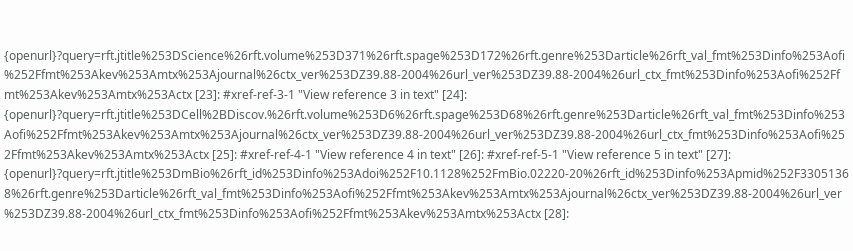{openurl}?query=rft.jtitle%253DScience%26rft.volume%253D371%26rft.spage%253D172%26rft.genre%253Darticle%26rft_val_fmt%253Dinfo%253Aofi%252Ffmt%253Akev%253Amtx%253Ajournal%26ctx_ver%253DZ39.88-2004%26url_ver%253DZ39.88-2004%26url_ctx_fmt%253Dinfo%253Aofi%252Ffmt%253Akev%253Amtx%253Actx [23]: #xref-ref-3-1 "View reference 3 in text" [24]: {openurl}?query=rft.jtitle%253DCell%2BDiscov.%26rft.volume%253D6%26rft.spage%253D68%26rft.genre%253Darticle%26rft_val_fmt%253Dinfo%253Aofi%252Ffmt%253Akev%253Amtx%253Ajournal%26ctx_ver%253DZ39.88-2004%26url_ver%253DZ39.88-2004%26url_ctx_fmt%253Dinfo%253Aofi%252Ffmt%253Akev%253Amtx%253Actx [25]: #xref-ref-4-1 "View reference 4 in text" [26]: #xref-ref-5-1 "View reference 5 in text" [27]: {openurl}?query=rft.jtitle%253DmBio%26rft_id%253Dinfo%253Adoi%252F10.1128%252FmBio.02220-20%26rft_id%253Dinfo%253Apmid%252F33051368%26rft.genre%253Darticle%26rft_val_fmt%253Dinfo%253Aofi%252Ffmt%253Akev%253Amtx%253Ajournal%26ctx_ver%253DZ39.88-2004%26url_ver%253DZ39.88-2004%26url_ctx_fmt%253Dinfo%253Aofi%252Ffmt%253Akev%253Amtx%253Actx [28]: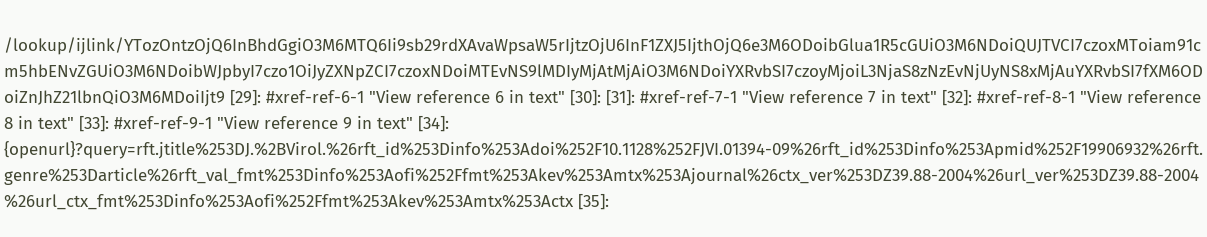/lookup/ijlink/YTozOntzOjQ6InBhdGgiO3M6MTQ6Ii9sb29rdXAvaWpsaW5rIjtzOjU6InF1ZXJ5IjthOjQ6e3M6ODoibGlua1R5cGUiO3M6NDoiQUJTVCI7czoxMToiam91cm5hbENvZGUiO3M6NDoibWJpbyI7czo1OiJyZXNpZCI7czoxNDoiMTEvNS9lMDIyMjAtMjAiO3M6NDoiYXRvbSI7czoyMjoiL3NjaS8zNzEvNjUyNS8xMjAuYXRvbSI7fXM6ODoiZnJhZ21lbnQiO3M6MDoiIjt9 [29]: #xref-ref-6-1 "View reference 6 in text" [30]: [31]: #xref-ref-7-1 "View reference 7 in text" [32]: #xref-ref-8-1 "View reference 8 in text" [33]: #xref-ref-9-1 "View reference 9 in text" [34]: {openurl}?query=rft.jtitle%253DJ.%2BVirol.%26rft_id%253Dinfo%253Adoi%252F10.1128%252FJVI.01394-09%26rft_id%253Dinfo%253Apmid%252F19906932%26rft.genre%253Darticle%26rft_val_fmt%253Dinfo%253Aofi%252Ffmt%253Akev%253Amtx%253Ajournal%26ctx_ver%253DZ39.88-2004%26url_ver%253DZ39.88-2004%26url_ctx_fmt%253Dinfo%253Aofi%252Ffmt%253Akev%253Amtx%253Actx [35]: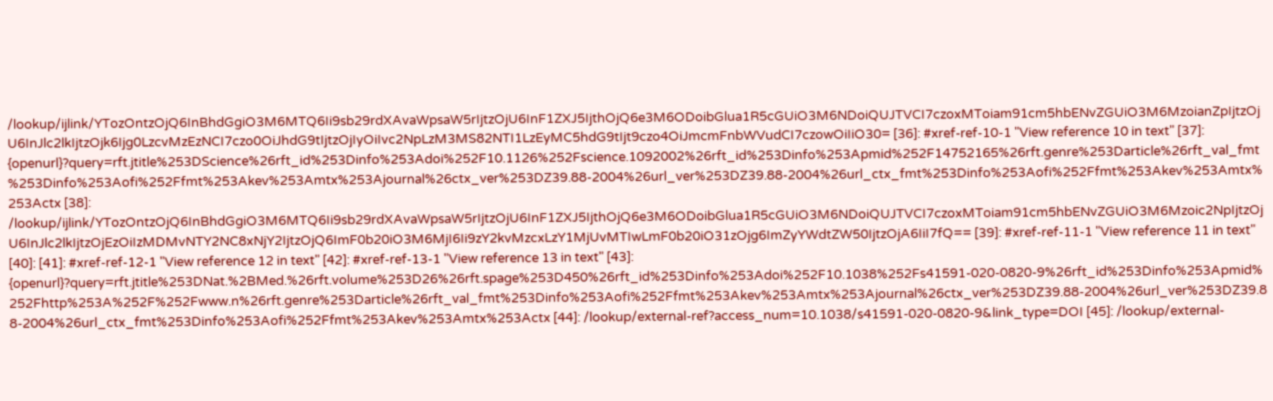/lookup/ijlink/YTozOntzOjQ6InBhdGgiO3M6MTQ6Ii9sb29rdXAvaWpsaW5rIjtzOjU6InF1ZXJ5IjthOjQ6e3M6ODoibGlua1R5cGUiO3M6NDoiQUJTVCI7czoxMToiam91cm5hbENvZGUiO3M6MzoianZpIjtzOjU6InJlc2lkIjtzOjk6Ijg0LzcvMzEzNCI7czo0OiJhdG9tIjtzOjIyOiIvc2NpLzM3MS82NTI1LzEyMC5hdG9tIjt9czo4OiJmcmFnbWVudCI7czowOiIiO30= [36]: #xref-ref-10-1 "View reference 10 in text" [37]: {openurl}?query=rft.jtitle%253DScience%26rft_id%253Dinfo%253Adoi%252F10.1126%252Fscience.1092002%26rft_id%253Dinfo%253Apmid%252F14752165%26rft.genre%253Darticle%26rft_val_fmt%253Dinfo%253Aofi%252Ffmt%253Akev%253Amtx%253Ajournal%26ctx_ver%253DZ39.88-2004%26url_ver%253DZ39.88-2004%26url_ctx_fmt%253Dinfo%253Aofi%252Ffmt%253Akev%253Amtx%253Actx [38]: /lookup/ijlink/YTozOntzOjQ6InBhdGgiO3M6MTQ6Ii9sb29rdXAvaWpsaW5rIjtzOjU6InF1ZXJ5IjthOjQ6e3M6ODoibGlua1R5cGUiO3M6NDoiQUJTVCI7czoxMToiam91cm5hbENvZGUiO3M6Mzoic2NpIjtzOjU6InJlc2lkIjtzOjEzOiIzMDMvNTY2NC8xNjY2IjtzOjQ6ImF0b20iO3M6MjI6Ii9zY2kvMzcxLzY1MjUvMTIwLmF0b20iO31zOjg6ImZyYWdtZW50IjtzOjA6IiI7fQ== [39]: #xref-ref-11-1 "View reference 11 in text" [40]: [41]: #xref-ref-12-1 "View reference 12 in text" [42]: #xref-ref-13-1 "View reference 13 in text" [43]: {openurl}?query=rft.jtitle%253DNat.%2BMed.%26rft.volume%253D26%26rft.spage%253D450%26rft_id%253Dinfo%253Adoi%252F10.1038%252Fs41591-020-0820-9%26rft_id%253Dinfo%253Apmid%252Fhttp%253A%252F%252Fwww.n%26rft.genre%253Darticle%26rft_val_fmt%253Dinfo%253Aofi%252Ffmt%253Akev%253Amtx%253Ajournal%26ctx_ver%253DZ39.88-2004%26url_ver%253DZ39.88-2004%26url_ctx_fmt%253Dinfo%253Aofi%252Ffmt%253Akev%253Amtx%253Actx [44]: /lookup/external-ref?access_num=10.1038/s41591-020-0820-9&link_type=DOI [45]: /lookup/external-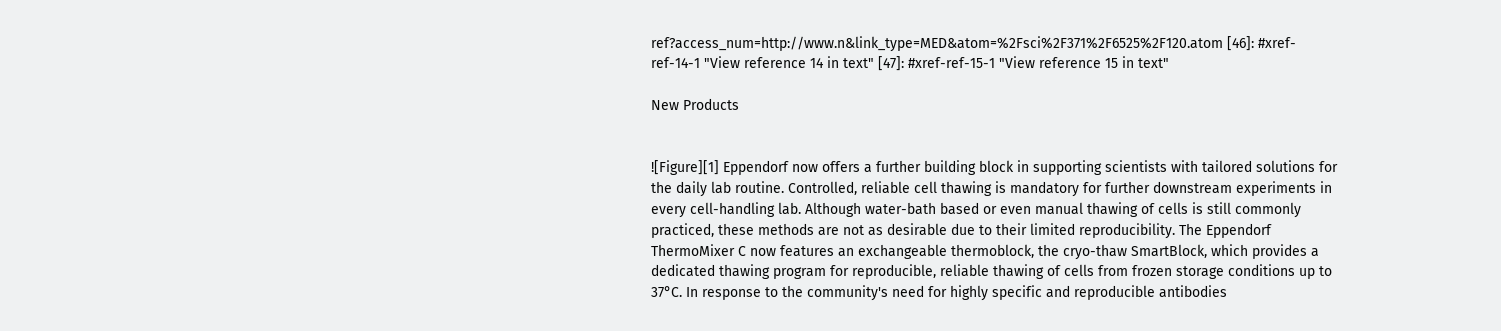ref?access_num=http://www.n&link_type=MED&atom=%2Fsci%2F371%2F6525%2F120.atom [46]: #xref-ref-14-1 "View reference 14 in text" [47]: #xref-ref-15-1 "View reference 15 in text"

New Products


![Figure][1] Eppendorf now offers a further building block in supporting scientists with tailored solutions for the daily lab routine. Controlled, reliable cell thawing is mandatory for further downstream experiments in every cell-handling lab. Although water-bath based or even manual thawing of cells is still commonly practiced, these methods are not as desirable due to their limited reproducibility. The Eppendorf ThermoMixer C now features an exchangeable thermoblock, the cryo-thaw SmartBlock, which provides a dedicated thawing program for reproducible, reliable thawing of cells from frozen storage conditions up to 37°C. In response to the community's need for highly specific and reproducible antibodies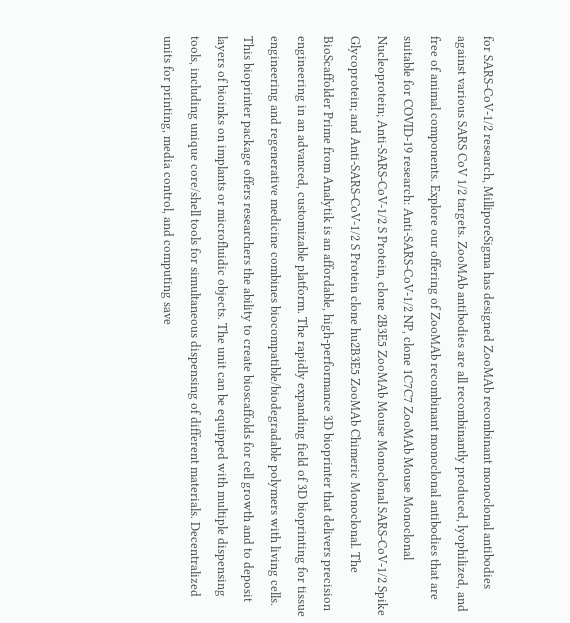for SARS-CoV-1/2 research, MilliporeSigma has designed ZooMAb recombinant monoclonal antibodies against various SARS CoV 1/2 targets. ZooMAb antibodies are all recombinantly produced, lyophilized, and free of animal components. Explore our offering of ZooMAb recombinant monoclonal antibodies that are suitable for COVID-19 research: Anti-SARS-CoV-1/2 NP, clone 1C7C7 ZooMAb Mouse Monoclonal Nucleoprotein; Anti-SARS-CoV-1/2 S Protein, clone 2B3E5 ZooMAb Mouse Monoclonal SARS-CoV-1/2 Spike Glycoprotein; and Anti-SARS-CoV-1/2 S Protein clone hu2B3E5 ZooMAb Chimeric Monoclonal. The BioScaffolder Prime from Analytik is an affordable, high-performance 3D bioprinter that delivers precision engineering in an advanced, customizable platform. The rapidly expanding field of 3D bioprinting for tissue engineering and regenerative medicine combines biocompatible/biodegradable polymers with living cells. This bioprinter package offers researchers the ability to create bioscaffolds for cell growth and to deposit layers of bioinks on implants or microfluidic objects. The unit can be equipped with multiple dispensing tools, including unique core/shell tools for simultaneous dispensing of different materials. Decentralized units for printing, media control, and computing save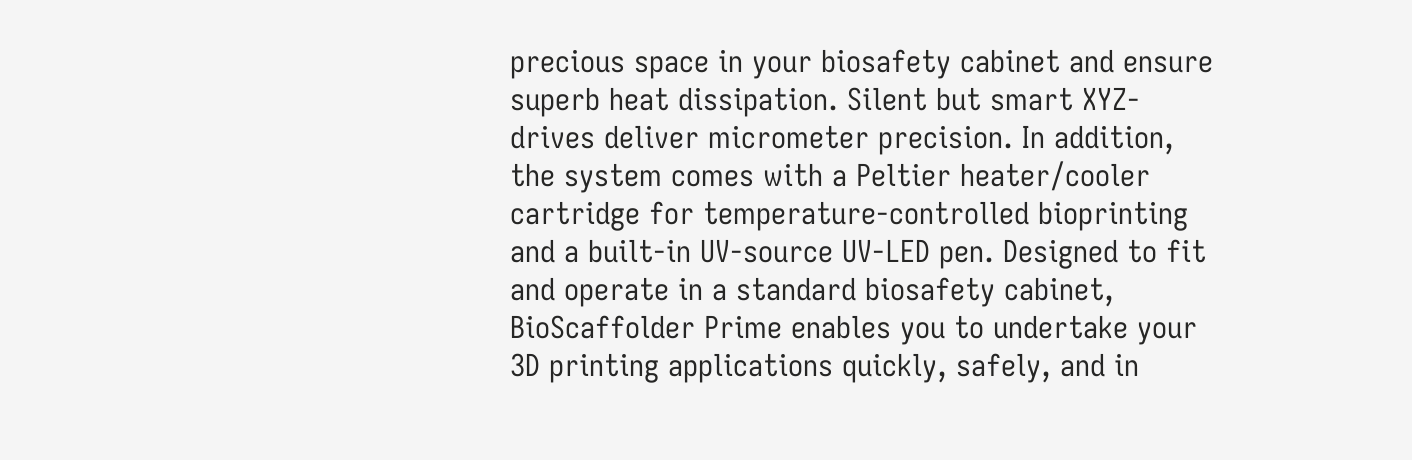precious space in your biosafety cabinet and ensure superb heat dissipation. Silent but smart XYZ-drives deliver micrometer precision. In addition, the system comes with a Peltier heater/cooler cartridge for temperature-controlled bioprinting and a built-in UV-source UV-LED pen. Designed to fit and operate in a standard biosafety cabinet, BioScaffolder Prime enables you to undertake your 3D printing applications quickly, safely, and in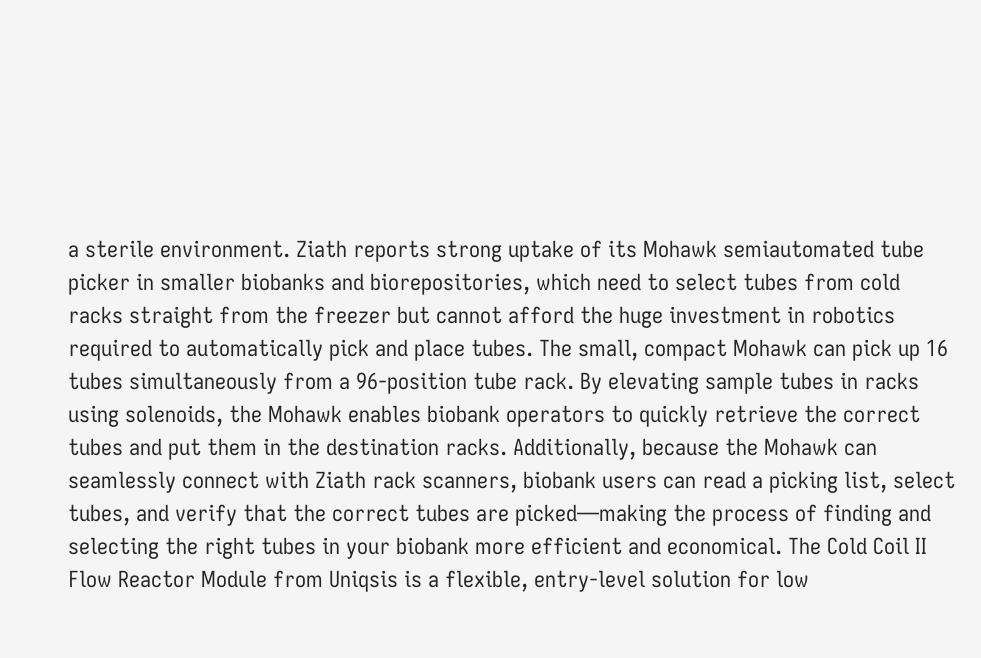a sterile environment. Ziath reports strong uptake of its Mohawk semiautomated tube picker in smaller biobanks and biorepositories, which need to select tubes from cold racks straight from the freezer but cannot afford the huge investment in robotics required to automatically pick and place tubes. The small, compact Mohawk can pick up 16 tubes simultaneously from a 96-position tube rack. By elevating sample tubes in racks using solenoids, the Mohawk enables biobank operators to quickly retrieve the correct tubes and put them in the destination racks. Additionally, because the Mohawk can seamlessly connect with Ziath rack scanners, biobank users can read a picking list, select tubes, and verify that the correct tubes are picked—making the process of finding and selecting the right tubes in your biobank more efficient and economical. The Cold Coil II Flow Reactor Module from Uniqsis is a flexible, entry-level solution for low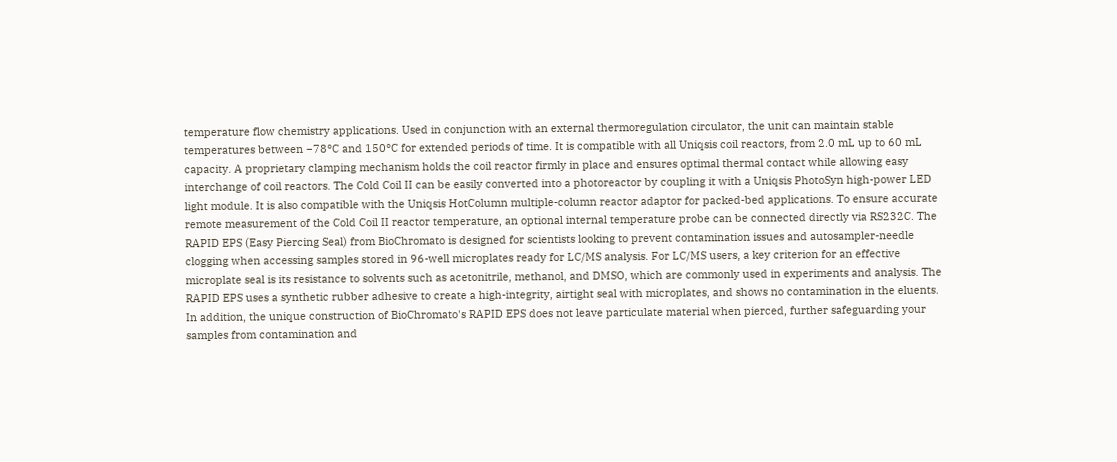temperature flow chemistry applications. Used in conjunction with an external thermoregulation circulator, the unit can maintain stable temperatures between −78°C and 150°C for extended periods of time. It is compatible with all Uniqsis coil reactors, from 2.0 mL up to 60 mL capacity. A proprietary clamping mechanism holds the coil reactor firmly in place and ensures optimal thermal contact while allowing easy interchange of coil reactors. The Cold Coil II can be easily converted into a photoreactor by coupling it with a Uniqsis PhotoSyn high-power LED light module. It is also compatible with the Uniqsis HotColumn multiple-column reactor adaptor for packed-bed applications. To ensure accurate remote measurement of the Cold Coil II reactor temperature, an optional internal temperature probe can be connected directly via RS232C. The RAPID EPS (Easy Piercing Seal) from BioChromato is designed for scientists looking to prevent contamination issues and autosampler-needle clogging when accessing samples stored in 96-well microplates ready for LC/MS analysis. For LC/MS users, a key criterion for an effective microplate seal is its resistance to solvents such as acetonitrile, methanol, and DMSO, which are commonly used in experiments and analysis. The RAPID EPS uses a synthetic rubber adhesive to create a high-integrity, airtight seal with microplates, and shows no contamination in the eluents. In addition, the unique construction of BioChromato's RAPID EPS does not leave particulate material when pierced, further safeguarding your samples from contamination and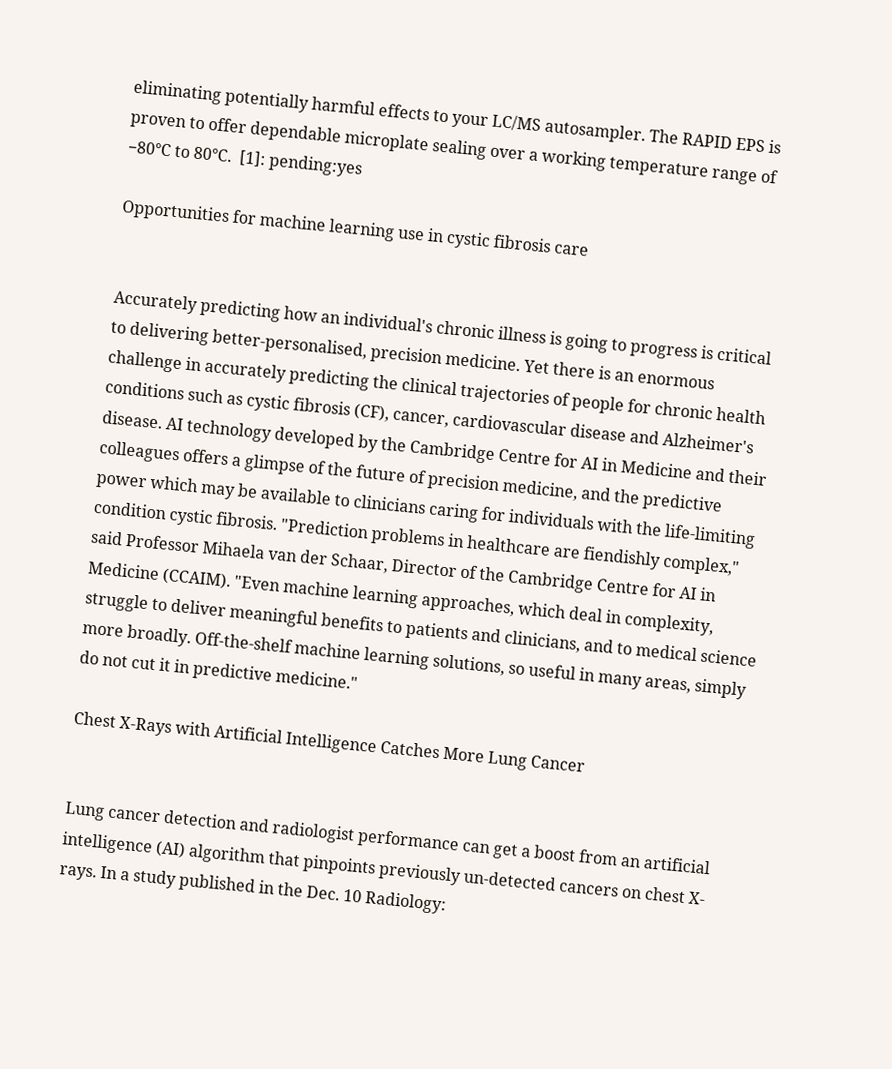eliminating potentially harmful effects to your LC/MS autosampler. The RAPID EPS is proven to offer dependable microplate sealing over a working temperature range of −80°C to 80°C.  [1]: pending:yes

Opportunities for machine learning use in cystic fibrosis care


Accurately predicting how an individual's chronic illness is going to progress is critical to delivering better-personalised, precision medicine. Yet there is an enormous challenge in accurately predicting the clinical trajectories of people for chronic health conditions such as cystic fibrosis (CF), cancer, cardiovascular disease and Alzheimer's disease. AI technology developed by the Cambridge Centre for AI in Medicine and their colleagues offers a glimpse of the future of precision medicine, and the predictive power which may be available to clinicians caring for individuals with the life-limiting condition cystic fibrosis. "Prediction problems in healthcare are fiendishly complex," said Professor Mihaela van der Schaar, Director of the Cambridge Centre for AI in Medicine (CCAIM). "Even machine learning approaches, which deal in complexity, struggle to deliver meaningful benefits to patients and clinicians, and to medical science more broadly. Off-the-shelf machine learning solutions, so useful in many areas, simply do not cut it in predictive medicine."

Chest X-Rays with Artificial Intelligence Catches More Lung Cancer


Lung cancer detection and radiologist performance can get a boost from an artificial intelligence (AI) algorithm that pinpoints previously un-detected cancers on chest X-rays. In a study published in the Dec. 10 Radiology: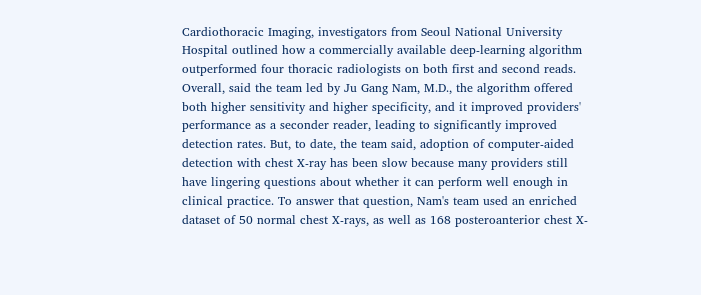Cardiothoracic Imaging, investigators from Seoul National University Hospital outlined how a commercially available deep-learning algorithm outperformed four thoracic radiologists on both first and second reads. Overall, said the team led by Ju Gang Nam, M.D., the algorithm offered both higher sensitivity and higher specificity, and it improved providers' performance as a seconder reader, leading to significantly improved detection rates. But, to date, the team said, adoption of computer-aided detection with chest X-ray has been slow because many providers still have lingering questions about whether it can perform well enough in clinical practice. To answer that question, Nam's team used an enriched dataset of 50 normal chest X-rays, as well as 168 posteroanterior chest X-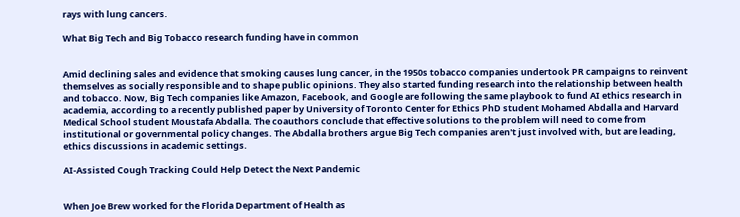rays with lung cancers.

What Big Tech and Big Tobacco research funding have in common


Amid declining sales and evidence that smoking causes lung cancer, in the 1950s tobacco companies undertook PR campaigns to reinvent themselves as socially responsible and to shape public opinions. They also started funding research into the relationship between health and tobacco. Now, Big Tech companies like Amazon, Facebook, and Google are following the same playbook to fund AI ethics research in academia, according to a recently published paper by University of Toronto Center for Ethics PhD student Mohamed Abdalla and Harvard Medical School student Moustafa Abdalla. The coauthors conclude that effective solutions to the problem will need to come from institutional or governmental policy changes. The Abdalla brothers argue Big Tech companies aren't just involved with, but are leading, ethics discussions in academic settings.

AI-Assisted Cough Tracking Could Help Detect the Next Pandemic


When Joe Brew worked for the Florida Department of Health as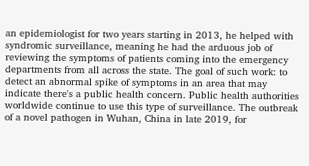an epidemiologist for two years starting in 2013, he helped with syndromic surveillance, meaning he had the arduous job of reviewing the symptoms of patients coming into the emergency departments from all across the state. The goal of such work: to detect an abnormal spike of symptoms in an area that may indicate there's a public health concern. Public health authorities worldwide continue to use this type of surveillance. The outbreak of a novel pathogen in Wuhan, China in late 2019, for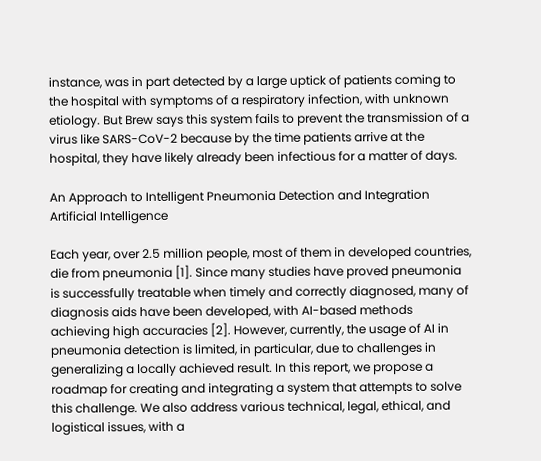instance, was in part detected by a large uptick of patients coming to the hospital with symptoms of a respiratory infection, with unknown etiology. But Brew says this system fails to prevent the transmission of a virus like SARS-CoV-2 because by the time patients arrive at the hospital, they have likely already been infectious for a matter of days.

An Approach to Intelligent Pneumonia Detection and Integration Artificial Intelligence

Each year, over 2.5 million people, most of them in developed countries, die from pneumonia [1]. Since many studies have proved pneumonia is successfully treatable when timely and correctly diagnosed, many of diagnosis aids have been developed, with AI-based methods achieving high accuracies [2]. However, currently, the usage of AI in pneumonia detection is limited, in particular, due to challenges in generalizing a locally achieved result. In this report, we propose a roadmap for creating and integrating a system that attempts to solve this challenge. We also address various technical, legal, ethical, and logistical issues, with a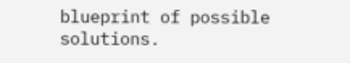blueprint of possible solutions.